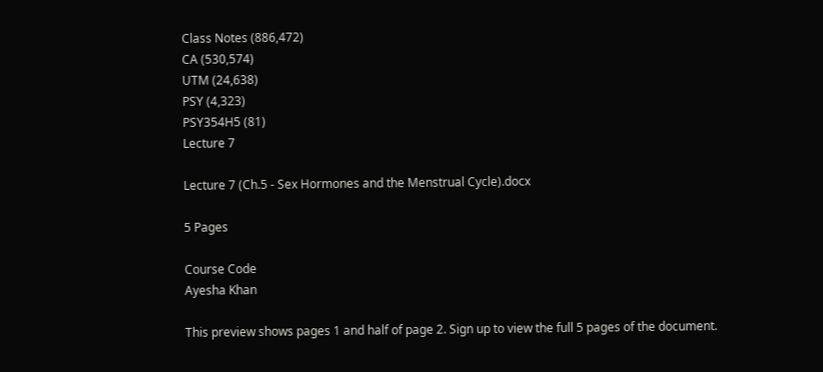Class Notes (886,472)
CA (530,574)
UTM (24,638)
PSY (4,323)
PSY354H5 (81)
Lecture 7

Lecture 7 (Ch.5 - Sex Hormones and the Menstrual Cycle).docx

5 Pages

Course Code
Ayesha Khan

This preview shows pages 1 and half of page 2. Sign up to view the full 5 pages of the document.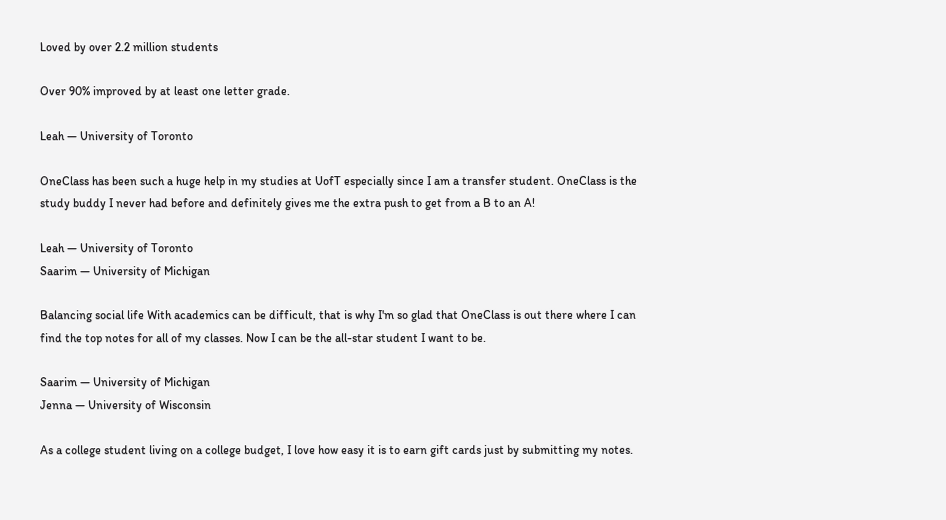Loved by over 2.2 million students

Over 90% improved by at least one letter grade.

Leah — University of Toronto

OneClass has been such a huge help in my studies at UofT especially since I am a transfer student. OneClass is the study buddy I never had before and definitely gives me the extra push to get from a B to an A!

Leah — University of Toronto
Saarim — University of Michigan

Balancing social life With academics can be difficult, that is why I'm so glad that OneClass is out there where I can find the top notes for all of my classes. Now I can be the all-star student I want to be.

Saarim — University of Michigan
Jenna — University of Wisconsin

As a college student living on a college budget, I love how easy it is to earn gift cards just by submitting my notes.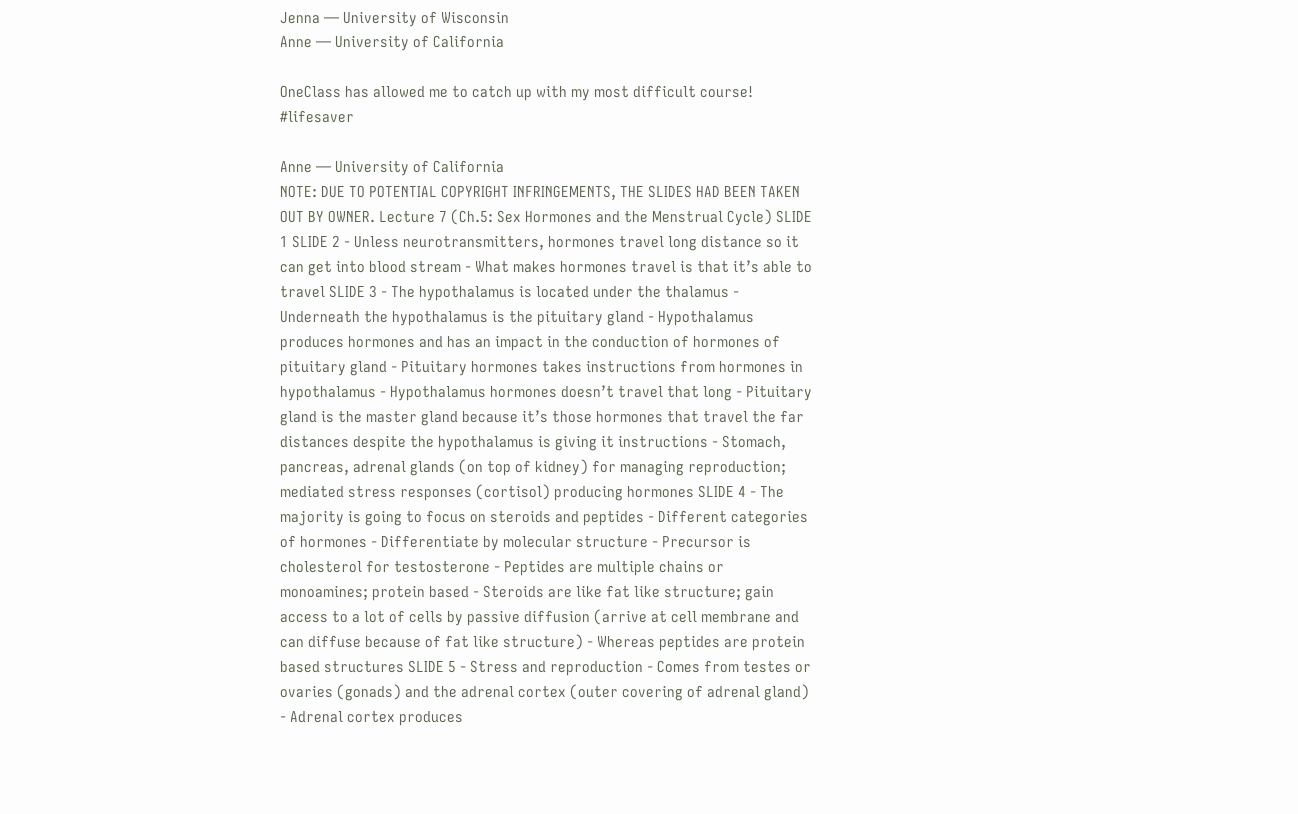Jenna — University of Wisconsin
Anne — University of California

OneClass has allowed me to catch up with my most difficult course! #lifesaver

Anne — University of California
NOTE: DUE TO POTENTIAL COPYRIGHT INFRINGEMENTS, THE SLIDES HAD BEEN TAKEN OUT BY OWNER. Lecture 7 (Ch.5: Sex Hormones and the Menstrual Cycle) SLIDE 1 SLIDE 2 - Unless neurotransmitters, hormones travel long distance so it can get into blood stream - What makes hormones travel is that it’s able to travel SLIDE 3 - The hypothalamus is located under the thalamus - Underneath the hypothalamus is the pituitary gland - Hypothalamus produces hormones and has an impact in the conduction of hormones of pituitary gland - Pituitary hormones takes instructions from hormones in hypothalamus - Hypothalamus hormones doesn’t travel that long - Pituitary gland is the master gland because it’s those hormones that travel the far distances despite the hypothalamus is giving it instructions - Stomach, pancreas, adrenal glands (on top of kidney) for managing reproduction; mediated stress responses (cortisol) producing hormones SLIDE 4 - The majority is going to focus on steroids and peptides - Different categories of hormones - Differentiate by molecular structure - Precursor is cholesterol for testosterone - Peptides are multiple chains or monoamines; protein based - Steroids are like fat like structure; gain access to a lot of cells by passive diffusion (arrive at cell membrane and can diffuse because of fat like structure) - Whereas peptides are protein based structures SLIDE 5 - Stress and reproduction - Comes from testes or ovaries (gonads) and the adrenal cortex (outer covering of adrenal gland) - Adrenal cortex produces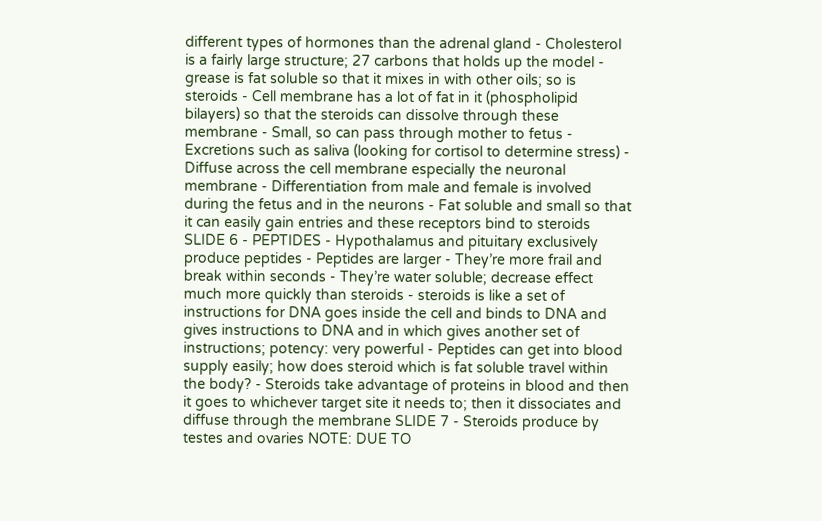different types of hormones than the adrenal gland - Cholesterol is a fairly large structure; 27 carbons that holds up the model - grease is fat soluble so that it mixes in with other oils; so is steroids - Cell membrane has a lot of fat in it (phospholipid bilayers) so that the steroids can dissolve through these membrane - Small, so can pass through mother to fetus - Excretions such as saliva (looking for cortisol to determine stress) - Diffuse across the cell membrane especially the neuronal membrane - Differentiation from male and female is involved during the fetus and in the neurons - Fat soluble and small so that it can easily gain entries and these receptors bind to steroids SLIDE 6 - PEPTIDES - Hypothalamus and pituitary exclusively produce peptides - Peptides are larger - They’re more frail and break within seconds - They’re water soluble; decrease effect much more quickly than steroids - steroids is like a set of instructions for DNA goes inside the cell and binds to DNA and gives instructions to DNA and in which gives another set of instructions; potency: very powerful - Peptides can get into blood supply easily; how does steroid which is fat soluble travel within the body? - Steroids take advantage of proteins in blood and then it goes to whichever target site it needs to; then it dissociates and diffuse through the membrane SLIDE 7 - Steroids produce by testes and ovaries NOTE: DUE TO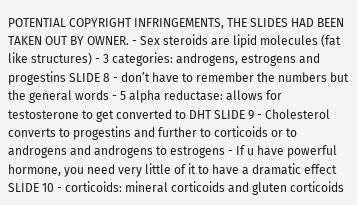POTENTIAL COPYRIGHT INFRINGEMENTS, THE SLIDES HAD BEEN TAKEN OUT BY OWNER. - Sex steroids are lipid molecules (fat like structures) - 3 categories: androgens, estrogens and progestins SLIDE 8 - don’t have to remember the numbers but the general words - 5 alpha reductase: allows for testosterone to get converted to DHT SLIDE 9 - Cholesterol converts to progestins and further to corticoids or to androgens and androgens to estrogens - If u have powerful hormone, you need very little of it to have a dramatic effect SLIDE 10 - corticoids: mineral corticoids and gluten corticoids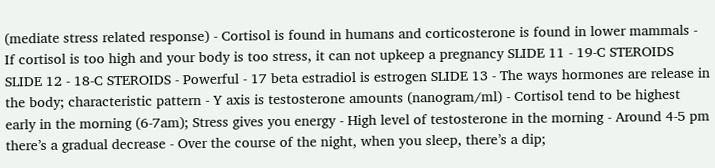(mediate stress related response) - Cortisol is found in humans and corticosterone is found in lower mammals - If cortisol is too high and your body is too stress, it can not upkeep a pregnancy SLIDE 11 - 19-C STEROIDS SLIDE 12 - 18-C STEROIDS - Powerful - 17 beta estradiol is estrogen SLIDE 13 - The ways hormones are release in the body; characteristic pattern - Y axis is testosterone amounts (nanogram/ml) - Cortisol tend to be highest early in the morning (6-7am); Stress gives you energy - High level of testosterone in the morning - Around 4-5 pm there’s a gradual decrease - Over the course of the night, when you sleep, there’s a dip;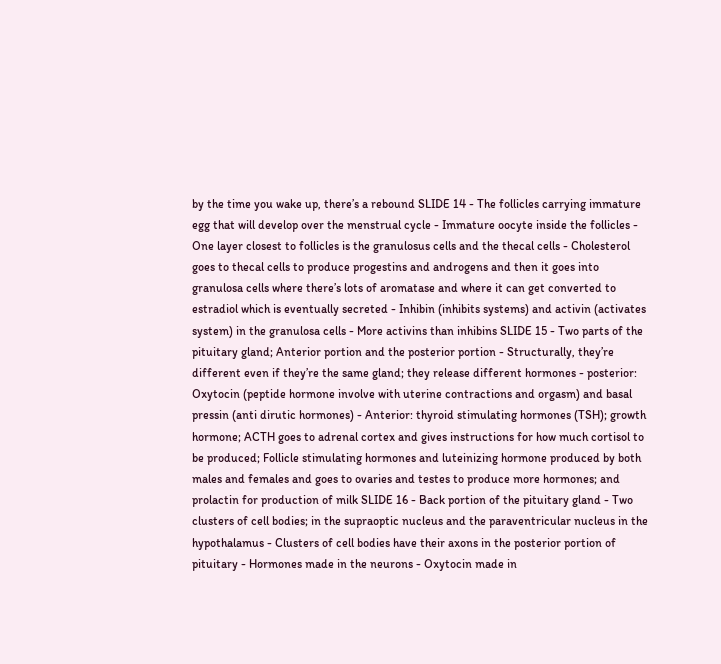by the time you wake up, there’s a rebound SLIDE 14 - The follicles carrying immature egg that will develop over the menstrual cycle - Immature oocyte inside the follicles - One layer closest to follicles is the granulosus cells and the thecal cells - Cholesterol goes to thecal cells to produce progestins and androgens and then it goes into granulosa cells where there’s lots of aromatase and where it can get converted to estradiol which is eventually secreted - Inhibin (inhibits systems) and activin (activates system) in the granulosa cells - More activins than inhibins SLIDE 15 - Two parts of the pituitary gland; Anterior portion and the posterior portion - Structurally, they’re different even if they’re the same gland; they release different hormones - posterior: Oxytocin (peptide hormone involve with uterine contractions and orgasm) and basal pressin (anti dirutic hormones) - Anterior: thyroid stimulating hormones (TSH); growth hormone; ACTH goes to adrenal cortex and gives instructions for how much cortisol to be produced; Follicle stimulating hormones and luteinizing hormone produced by both males and females and goes to ovaries and testes to produce more hormones; and prolactin for production of milk SLIDE 16 - Back portion of the pituitary gland - Two clusters of cell bodies; in the supraoptic nucleus and the paraventricular nucleus in the hypothalamus - Clusters of cell bodies have their axons in the posterior portion of pituitary - Hormones made in the neurons - Oxytocin made in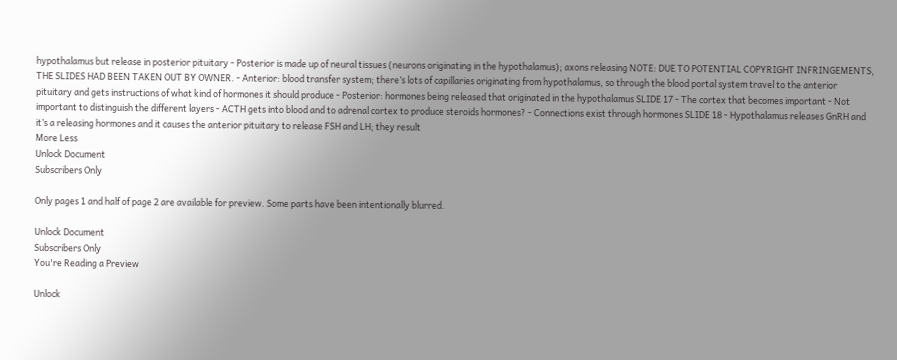hypothalamus but release in posterior pituitary - Posterior is made up of neural tissues (neurons originating in the hypothalamus); axons releasing NOTE: DUE TO POTENTIAL COPYRIGHT INFRINGEMENTS, THE SLIDES HAD BEEN TAKEN OUT BY OWNER. - Anterior: blood transfer system; there’s lots of capillaries originating from hypothalamus, so through the blood portal system travel to the anterior pituitary and gets instructions of what kind of hormones it should produce - Posterior: hormones being released that originated in the hypothalamus SLIDE 17 - The cortex that becomes important - Not important to distinguish the different layers - ACTH gets into blood and to adrenal cortex to produce steroids hormones? - Connections exist through hormones SLIDE 18 - Hypothalamus releases GnRH and it’s a releasing hormones and it causes the anterior pituitary to release FSH and LH; they result
More Less
Unlock Document
Subscribers Only

Only pages 1 and half of page 2 are available for preview. Some parts have been intentionally blurred.

Unlock Document
Subscribers Only
You're Reading a Preview

Unlock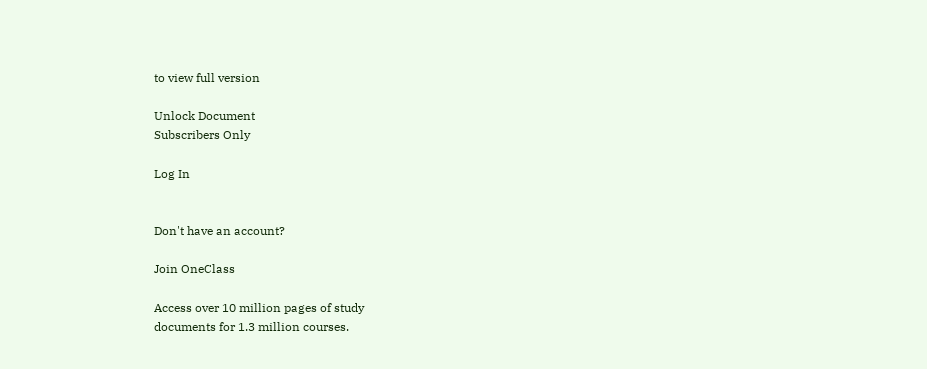to view full version

Unlock Document
Subscribers Only

Log In


Don't have an account?

Join OneClass

Access over 10 million pages of study
documents for 1.3 million courses.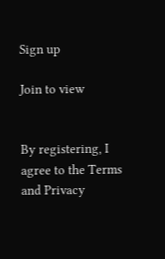Sign up

Join to view


By registering, I agree to the Terms and Privacy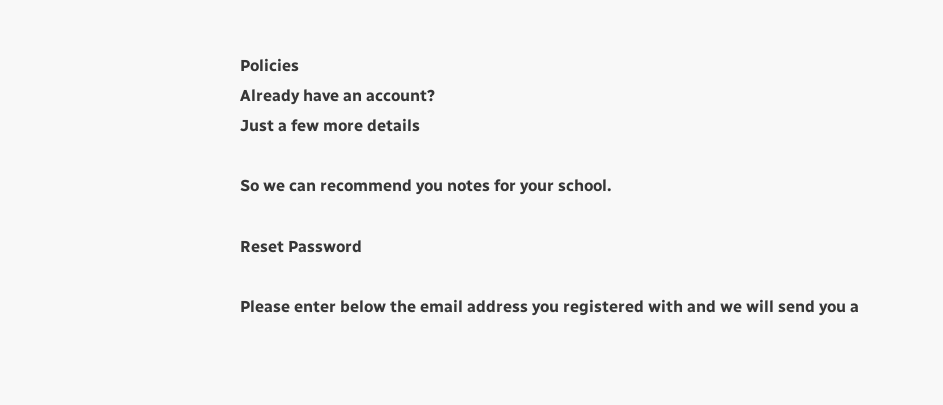Policies
Already have an account?
Just a few more details

So we can recommend you notes for your school.

Reset Password

Please enter below the email address you registered with and we will send you a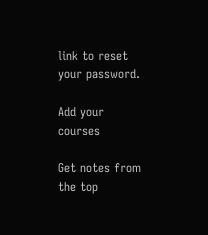link to reset your password.

Add your courses

Get notes from the top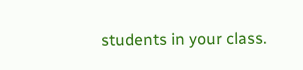students in your class.